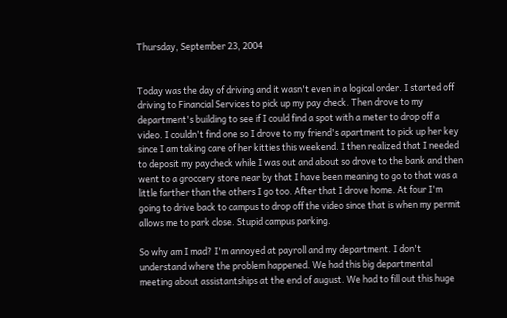Thursday, September 23, 2004


Today was the day of driving and it wasn't even in a logical order. I started off driving to Financial Services to pick up my pay check. Then drove to my department's building to see if I could find a spot with a meter to drop off a video. I couldn't find one so I drove to my friend's apartment to pick up her key since I am taking care of her kitties this weekend. I then realized that I needed to deposit my paycheck while I was out and about so drove to the bank and then went to a groccery store near by that I have been meaning to go to that was a little farther than the others I go too. After that I drove home. At four I'm going to drive back to campus to drop off the video since that is when my permit allows me to park close. Stupid campus parking.

So why am I mad? I'm annoyed at payroll and my department. I don't understand where the problem happened. We had this big departmental meeting about assistantships at the end of august. We had to fill out this huge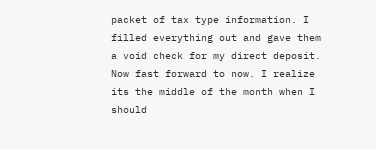packet of tax type information. I filled everything out and gave them a void check for my direct deposit. Now fast forward to now. I realize its the middle of the month when I should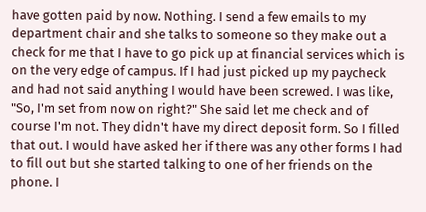have gotten paid by now. Nothing. I send a few emails to my department chair and she talks to someone so they make out a check for me that I have to go pick up at financial services which is on the very edge of campus. If I had just picked up my paycheck and had not said anything I would have been screwed. I was like, "So, I'm set from now on right?" She said let me check and of course I'm not. They didn't have my direct deposit form. So I filled that out. I would have asked her if there was any other forms I had to fill out but she started talking to one of her friends on the phone. I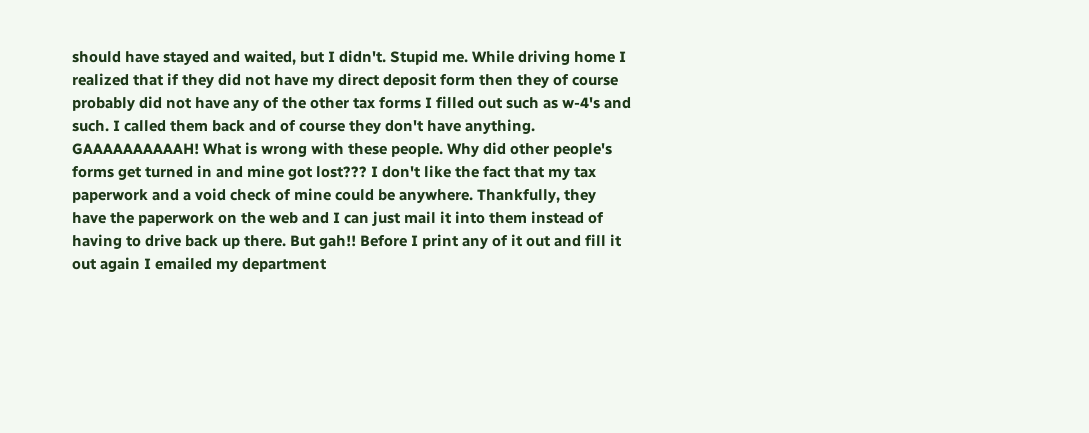should have stayed and waited, but I didn't. Stupid me. While driving home I realized that if they did not have my direct deposit form then they of course probably did not have any of the other tax forms I filled out such as w-4's and such. I called them back and of course they don't have anything. GAAAAAAAAAAH! What is wrong with these people. Why did other people's forms get turned in and mine got lost??? I don't like the fact that my tax paperwork and a void check of mine could be anywhere. Thankfully, they have the paperwork on the web and I can just mail it into them instead of having to drive back up there. But gah!! Before I print any of it out and fill it out again I emailed my department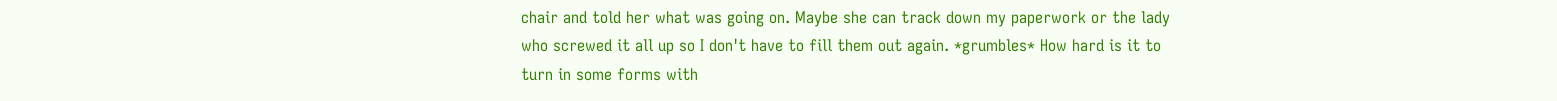chair and told her what was going on. Maybe she can track down my paperwork or the lady who screwed it all up so I don't have to fill them out again. *grumbles* How hard is it to turn in some forms with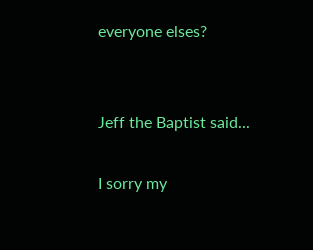everyone elses?


Jeff the Baptist said...

I sorry my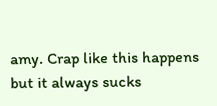amy. Crap like this happens but it always sucks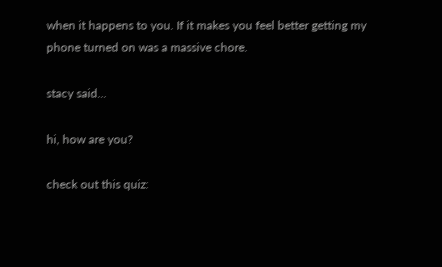when it happens to you. If it makes you feel better getting my phone turned on was a massive chore.

stacy said...

hi, how are you?

check out this quiz: